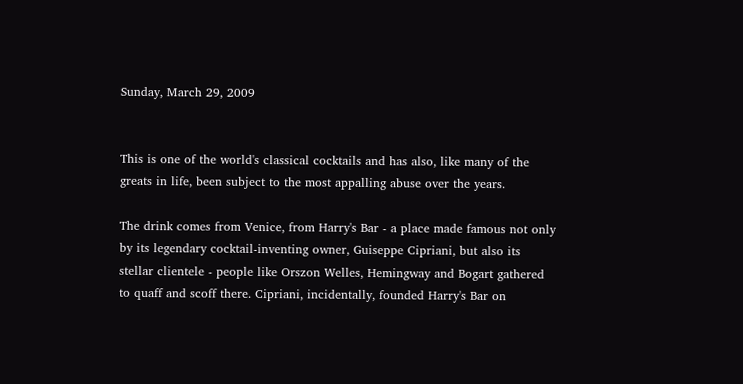Sunday, March 29, 2009


This is one of the world's classical cocktails and has also, like many of the greats in life, been subject to the most appalling abuse over the years.

The drink comes from Venice, from Harry's Bar - a place made famous not only by its legendary cocktail-inventing owner, Guiseppe Cipriani, but also its stellar clientele - people like Orszon Welles, Hemingway and Bogart gathered to quaff and scoff there. Cipriani, incidentally, founded Harry's Bar on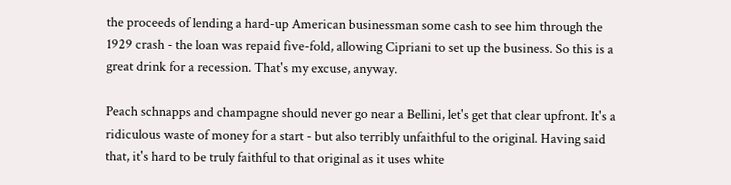the proceeds of lending a hard-up American businessman some cash to see him through the 1929 crash - the loan was repaid five-fold, allowing Cipriani to set up the business. So this is a great drink for a recession. That's my excuse, anyway.

Peach schnapps and champagne should never go near a Bellini, let's get that clear upfront. It's a ridiculous waste of money for a start - but also terribly unfaithful to the original. Having said that, it's hard to be truly faithful to that original as it uses white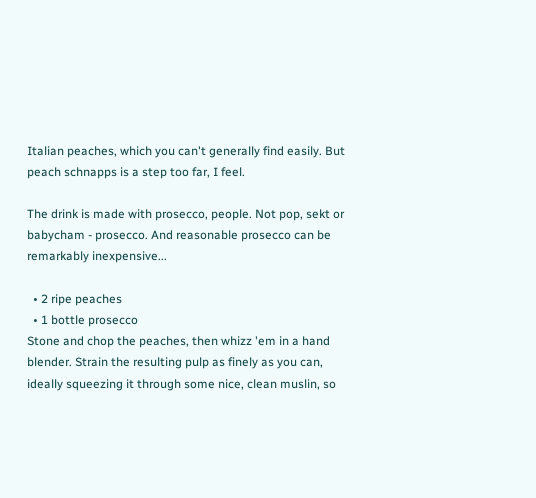Italian peaches, which you can't generally find easily. But peach schnapps is a step too far, I feel.

The drink is made with prosecco, people. Not pop, sekt or babycham - prosecco. And reasonable prosecco can be remarkably inexpensive...

  • 2 ripe peaches
  • 1 bottle prosecco
Stone and chop the peaches, then whizz 'em in a hand blender. Strain the resulting pulp as finely as you can, ideally squeezing it through some nice, clean muslin, so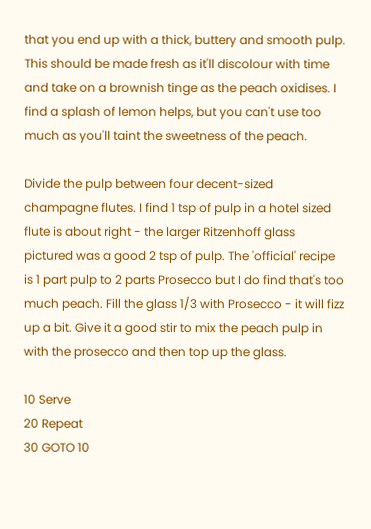that you end up with a thick, buttery and smooth pulp. This should be made fresh as it'll discolour with time and take on a brownish tinge as the peach oxidises. I find a splash of lemon helps, but you can't use too much as you'll taint the sweetness of the peach.

Divide the pulp between four decent-sized champagne flutes. I find 1 tsp of pulp in a hotel sized flute is about right - the larger Ritzenhoff glass pictured was a good 2 tsp of pulp. The 'official' recipe is 1 part pulp to 2 parts Prosecco but I do find that's too much peach. Fill the glass 1/3 with Prosecco - it will fizz up a bit. Give it a good stir to mix the peach pulp in with the prosecco and then top up the glass.

10 Serve
20 Repeat
30 GOTO 10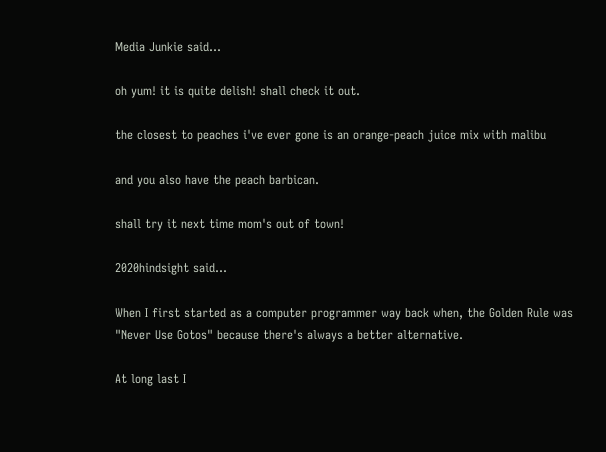Media Junkie said...

oh yum! it is quite delish! shall check it out.

the closest to peaches i've ever gone is an orange-peach juice mix with malibu

and you also have the peach barbican.

shall try it next time mom's out of town!

2020hindsight said...

When I first started as a computer programmer way back when, the Golden Rule was "Never Use Gotos" because there's always a better alternative.

At long last I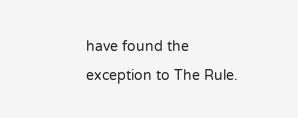have found the exception to The Rule.